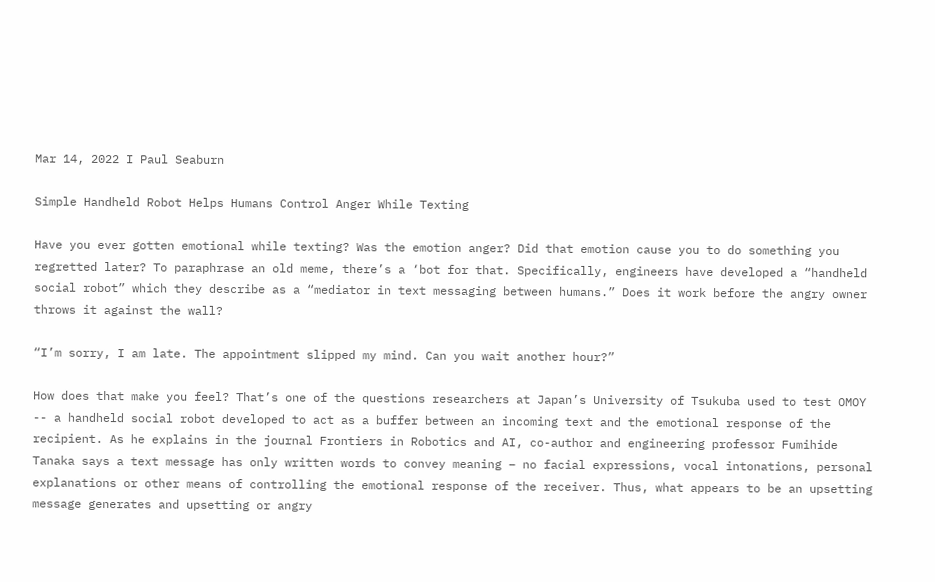Mar 14, 2022 I Paul Seaburn

Simple Handheld Robot Helps Humans Control Anger While Texting

Have you ever gotten emotional while texting? Was the emotion anger? Did that emotion cause you to do something you regretted later? To paraphrase an old meme, there’s a ‘bot for that. Specifically, engineers have developed a “handheld social robot” which they describe as a “mediator in text messaging between humans.” Does it work before the angry owner throws it against the wall?

“I’m sorry, I am late. The appointment slipped my mind. Can you wait another hour?”

How does that make you feel? That’s one of the questions researchers at Japan’s University of Tsukuba used to test OMOY -- a handheld social robot developed to act as a buffer between an incoming text and the emotional response of the recipient. As he explains in the journal Frontiers in Robotics and AI, co-author and engineering professor Fumihide Tanaka says a text message has only written words to convey meaning – no facial expressions, vocal intonations, personal explanations or other means of controlling the emotional response of the receiver. Thus, what appears to be an upsetting message generates and upsetting or angry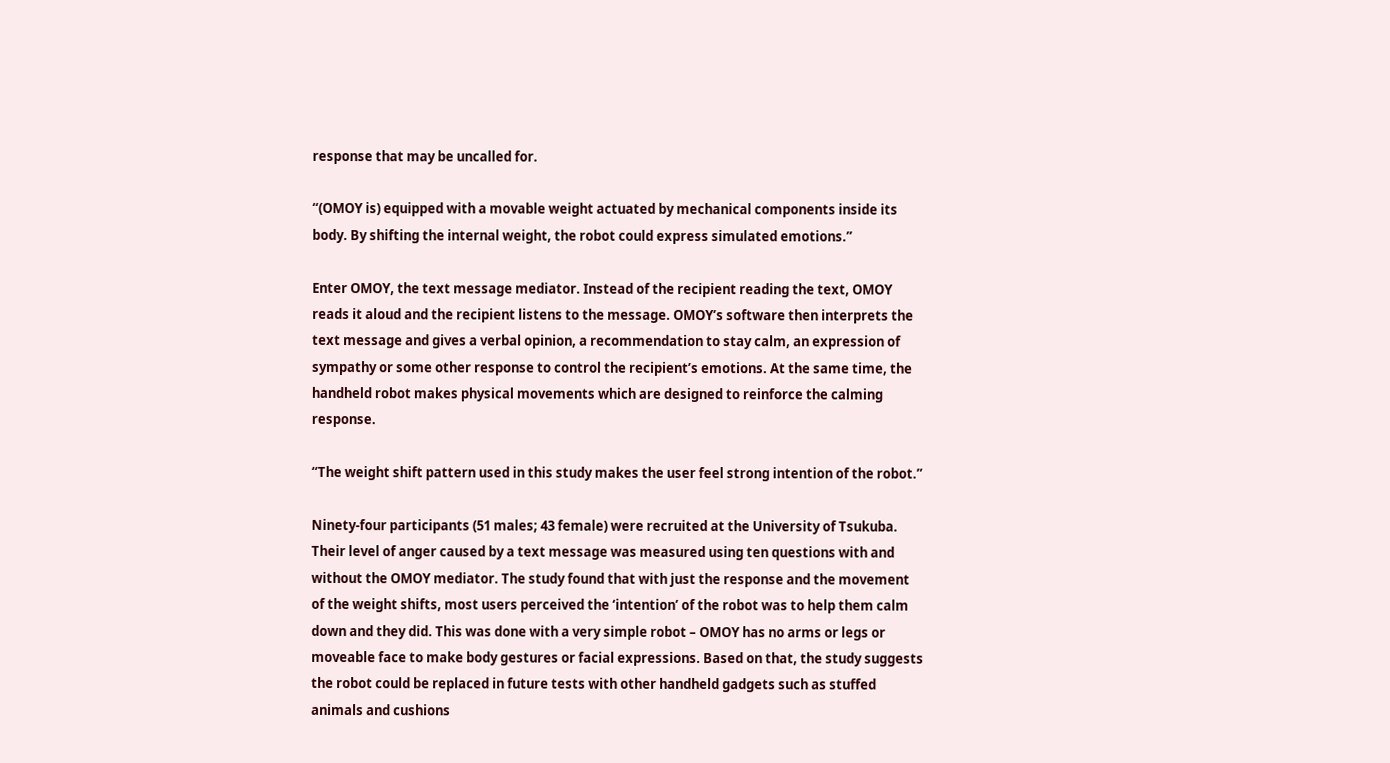response that may be uncalled for.

“(OMOY is) equipped with a movable weight actuated by mechanical components inside its body. By shifting the internal weight, the robot could express simulated emotions.”

Enter OMOY, the text message mediator. Instead of the recipient reading the text, OMOY reads it aloud and the recipient listens to the message. OMOY’s software then interprets the text message and gives a verbal opinion, a recommendation to stay calm, an expression of sympathy or some other response to control the recipient’s emotions. At the same time, the handheld robot makes physical movements which are designed to reinforce the calming response.

“The weight shift pattern used in this study makes the user feel strong intention of the robot.”

Ninety-four participants (51 males; 43 female) were recruited at the University of Tsukuba. Their level of anger caused by a text message was measured using ten questions with and without the OMOY mediator. The study found that with just the response and the movement of the weight shifts, most users perceived the ‘intention’ of the robot was to help them calm down and they did. This was done with a very simple robot – OMOY has no arms or legs or moveable face to make body gestures or facial expressions. Based on that, the study suggests the robot could be replaced in future tests with other handheld gadgets such as stuffed animals and cushions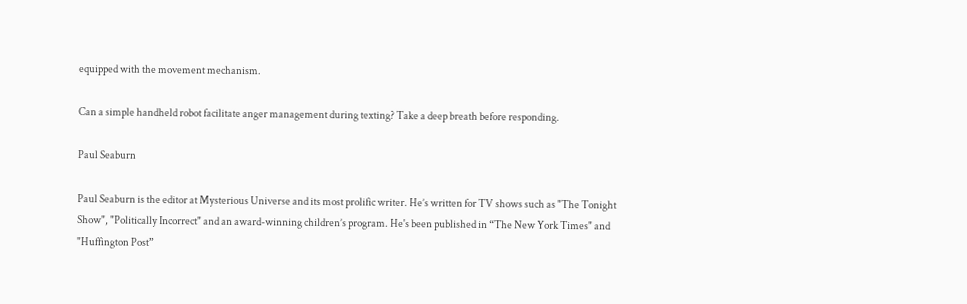equipped with the movement mechanism.

Can a simple handheld robot facilitate anger management during texting? Take a deep breath before responding.

Paul Seaburn

Paul Seaburn is the editor at Mysterious Universe and its most prolific writer. He’s written for TV shows such as "The Tonight Show", "Politically Incorrect" and an award-winning children’s program. He's been published in “The New York Times" and "Huffington Post”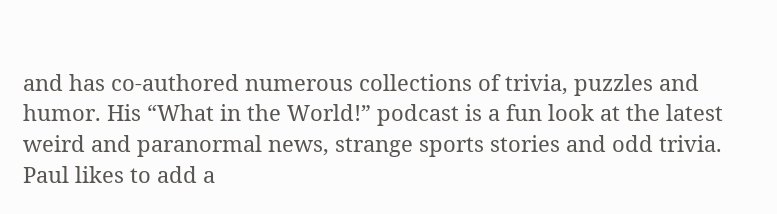and has co-authored numerous collections of trivia, puzzles and humor. His “What in the World!” podcast is a fun look at the latest weird and paranormal news, strange sports stories and odd trivia. Paul likes to add a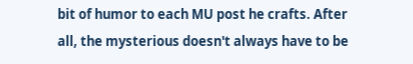bit of humor to each MU post he crafts. After all, the mysterious doesn't always have to be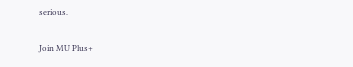serious.

Join MU Plus+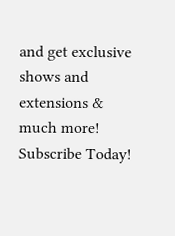and get exclusive shows and extensions & much more! Subscribe Today!